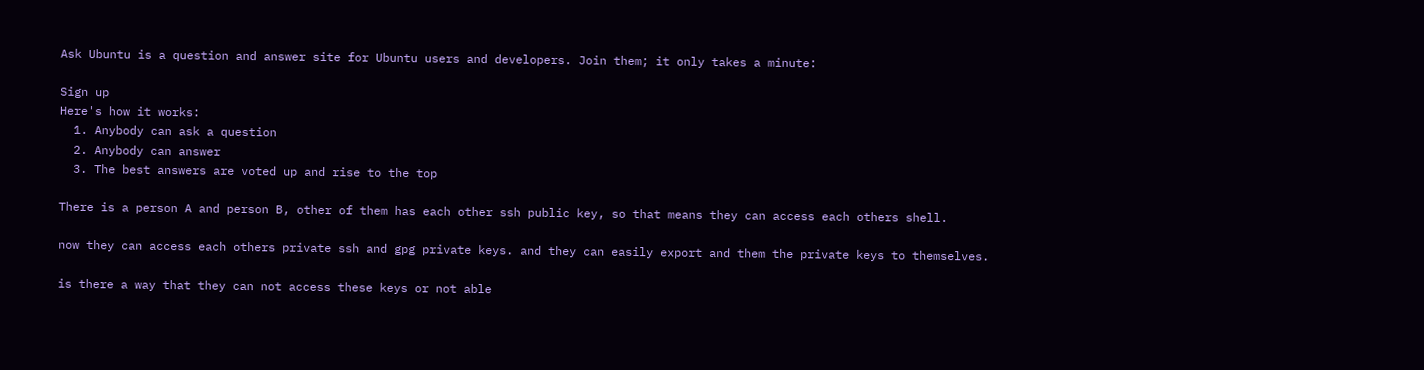Ask Ubuntu is a question and answer site for Ubuntu users and developers. Join them; it only takes a minute:

Sign up
Here's how it works:
  1. Anybody can ask a question
  2. Anybody can answer
  3. The best answers are voted up and rise to the top

There is a person A and person B, other of them has each other ssh public key, so that means they can access each others shell.

now they can access each others private ssh and gpg private keys. and they can easily export and them the private keys to themselves.

is there a way that they can not access these keys or not able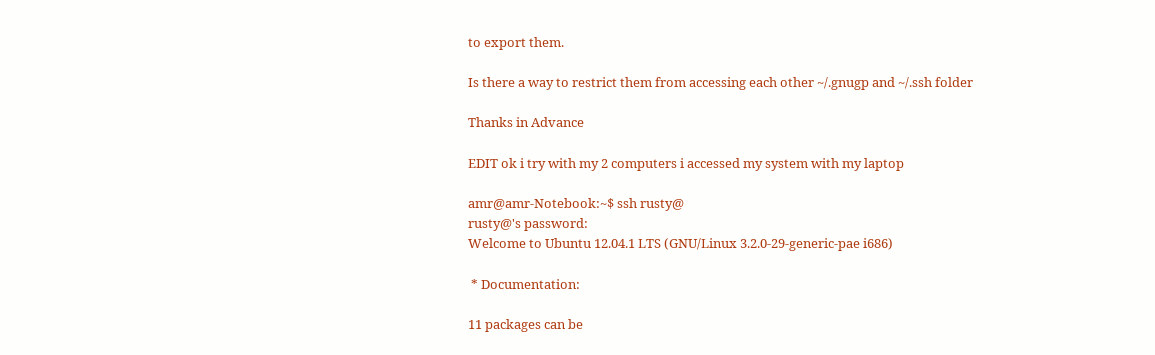to export them.

Is there a way to restrict them from accessing each other ~/.gnugp and ~/.ssh folder

Thanks in Advance

EDIT ok i try with my 2 computers i accessed my system with my laptop

amr@amr-Notebook:~$ ssh rusty@
rusty@'s password:
Welcome to Ubuntu 12.04.1 LTS (GNU/Linux 3.2.0-29-generic-pae i686)

 * Documentation:

11 packages can be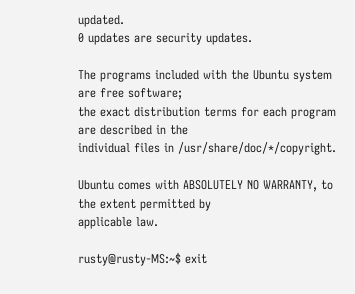updated.
0 updates are security updates.

The programs included with the Ubuntu system are free software;
the exact distribution terms for each program are described in the
individual files in /usr/share/doc/*/copyright.

Ubuntu comes with ABSOLUTELY NO WARRANTY, to the extent permitted by
applicable law.

rusty@rusty-MS:~$ exit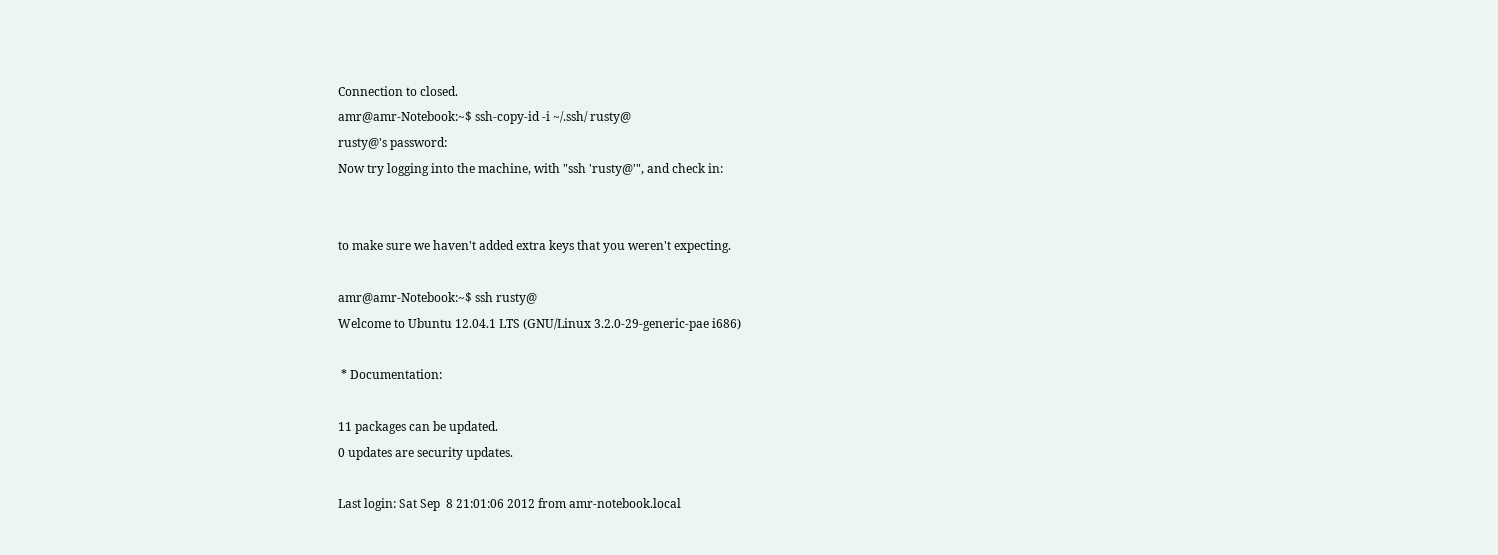Connection to closed.
amr@amr-Notebook:~$ ssh-copy-id -i ~/.ssh/ rusty@
rusty@'s password:
Now try logging into the machine, with "ssh 'rusty@'", and check in:


to make sure we haven't added extra keys that you weren't expecting.

amr@amr-Notebook:~$ ssh rusty@
Welcome to Ubuntu 12.04.1 LTS (GNU/Linux 3.2.0-29-generic-pae i686)

 * Documentation:

11 packages can be updated.
0 updates are security updates.

Last login: Sat Sep  8 21:01:06 2012 from amr-notebook.local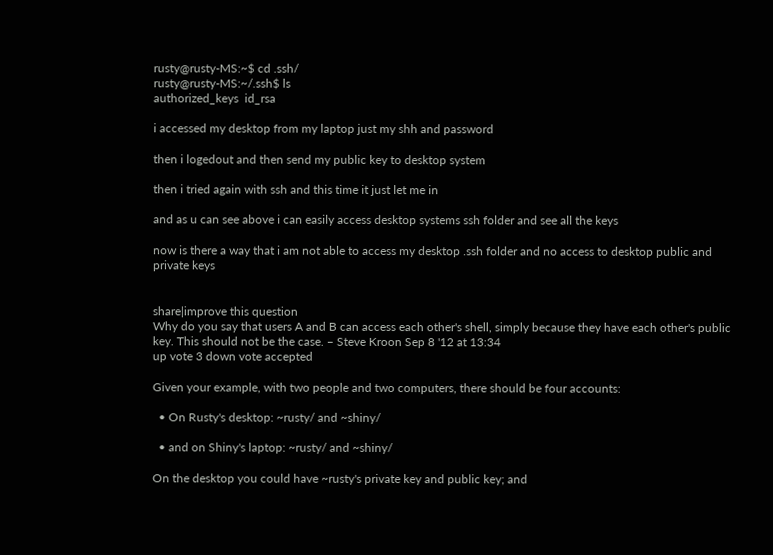rusty@rusty-MS:~$ cd .ssh/
rusty@rusty-MS:~/.ssh$ ls
authorized_keys  id_rsa

i accessed my desktop from my laptop just my shh and password

then i logedout and then send my public key to desktop system

then i tried again with ssh and this time it just let me in

and as u can see above i can easily access desktop systems ssh folder and see all the keys

now is there a way that i am not able to access my desktop .ssh folder and no access to desktop public and private keys


share|improve this question
Why do you say that users A and B can access each other's shell, simply because they have each other's public key. This should not be the case. – Steve Kroon Sep 8 '12 at 13:34
up vote 3 down vote accepted

Given your example, with two people and two computers, there should be four accounts:

  • On Rusty's desktop: ~rusty/ and ~shiny/

  • and on Shiny's laptop: ~rusty/ and ~shiny/

On the desktop you could have ~rusty's private key and public key; and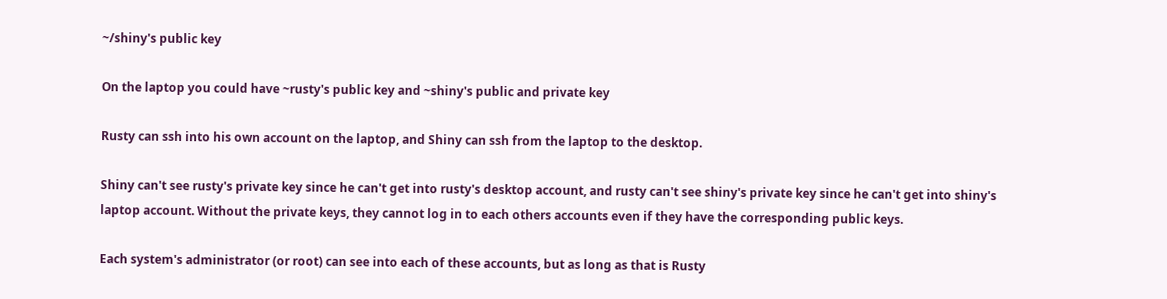~/shiny's public key

On the laptop you could have ~rusty's public key and ~shiny's public and private key

Rusty can ssh into his own account on the laptop, and Shiny can ssh from the laptop to the desktop.

Shiny can't see rusty's private key since he can't get into rusty's desktop account, and rusty can't see shiny's private key since he can't get into shiny's laptop account. Without the private keys, they cannot log in to each others accounts even if they have the corresponding public keys.

Each system's administrator (or root) can see into each of these accounts, but as long as that is Rusty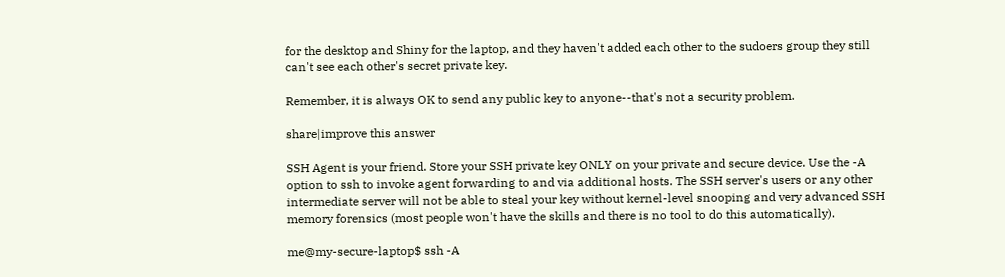for the desktop and Shiny for the laptop, and they haven't added each other to the sudoers group they still can't see each other's secret private key.

Remember, it is always OK to send any public key to anyone--that's not a security problem.

share|improve this answer

SSH Agent is your friend. Store your SSH private key ONLY on your private and secure device. Use the -A option to ssh to invoke agent forwarding to and via additional hosts. The SSH server's users or any other intermediate server will not be able to steal your key without kernel-level snooping and very advanced SSH memory forensics (most people won't have the skills and there is no tool to do this automatically).

me@my-secure-laptop$ ssh -A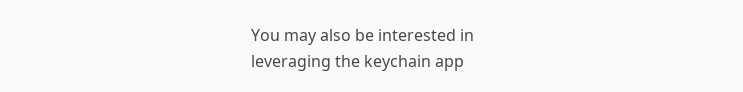You may also be interested in leveraging the keychain app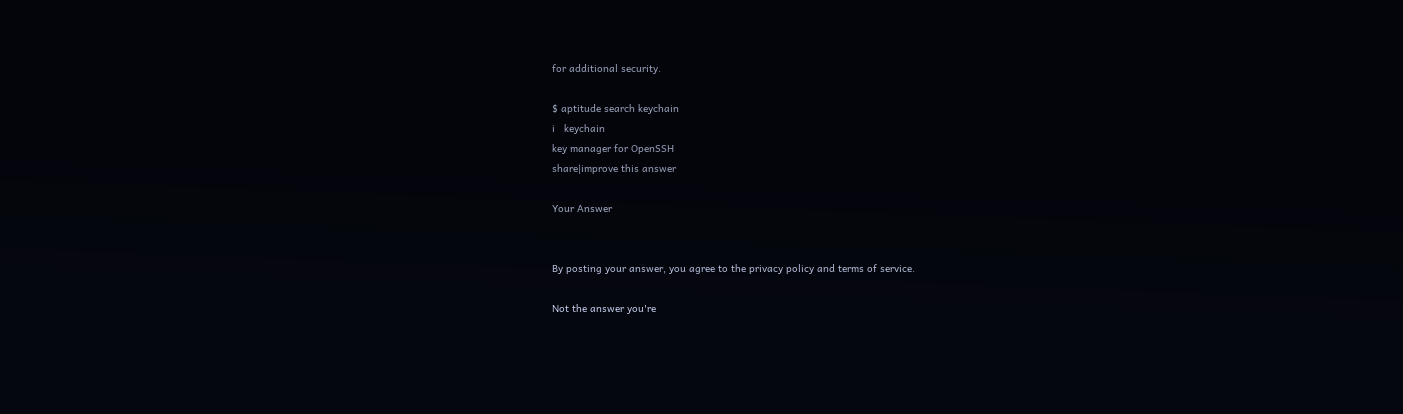for additional security.

$ aptitude search keychain
i   keychain
key manager for OpenSSH
share|improve this answer

Your Answer


By posting your answer, you agree to the privacy policy and terms of service.

Not the answer you're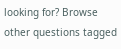looking for? Browse other questions tagged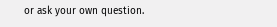or ask your own question.